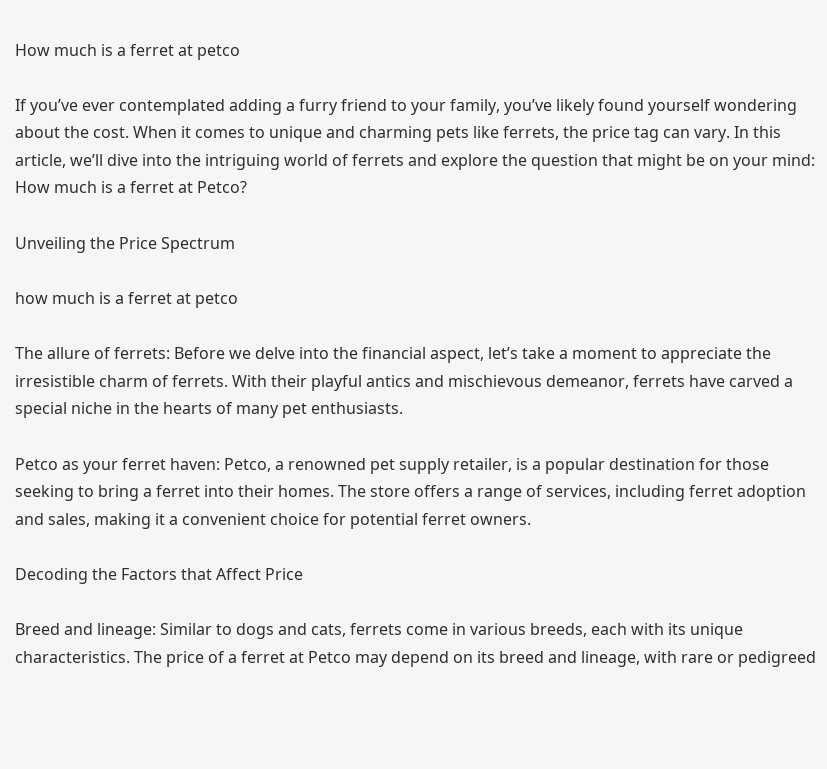How much is a ferret at petco

If you’ve ever contemplated adding a furry friend to your family, you’ve likely found yourself wondering about the cost. When it comes to unique and charming pets like ferrets, the price tag can vary. In this article, we’ll dive into the intriguing world of ferrets and explore the question that might be on your mind: How much is a ferret at Petco?

Unveiling the Price Spectrum

how much is a ferret at petco

The allure of ferrets: Before we delve into the financial aspect, let’s take a moment to appreciate the irresistible charm of ferrets. With their playful antics and mischievous demeanor, ferrets have carved a special niche in the hearts of many pet enthusiasts.

Petco as your ferret haven: Petco, a renowned pet supply retailer, is a popular destination for those seeking to bring a ferret into their homes. The store offers a range of services, including ferret adoption and sales, making it a convenient choice for potential ferret owners.

Decoding the Factors that Affect Price

Breed and lineage: Similar to dogs and cats, ferrets come in various breeds, each with its unique characteristics. The price of a ferret at Petco may depend on its breed and lineage, with rare or pedigreed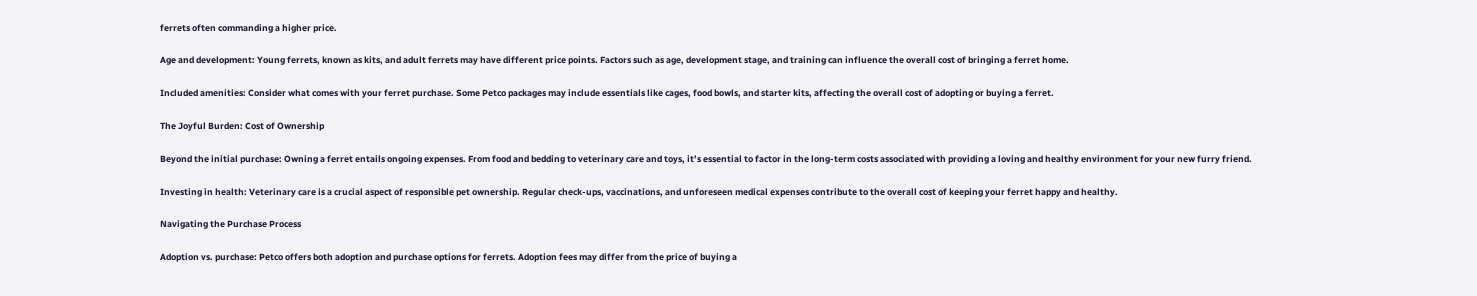ferrets often commanding a higher price.

Age and development: Young ferrets, known as kits, and adult ferrets may have different price points. Factors such as age, development stage, and training can influence the overall cost of bringing a ferret home.

Included amenities: Consider what comes with your ferret purchase. Some Petco packages may include essentials like cages, food bowls, and starter kits, affecting the overall cost of adopting or buying a ferret.

The Joyful Burden: Cost of Ownership

Beyond the initial purchase: Owning a ferret entails ongoing expenses. From food and bedding to veterinary care and toys, it’s essential to factor in the long-term costs associated with providing a loving and healthy environment for your new furry friend.

Investing in health: Veterinary care is a crucial aspect of responsible pet ownership. Regular check-ups, vaccinations, and unforeseen medical expenses contribute to the overall cost of keeping your ferret happy and healthy.

Navigating the Purchase Process

Adoption vs. purchase: Petco offers both adoption and purchase options for ferrets. Adoption fees may differ from the price of buying a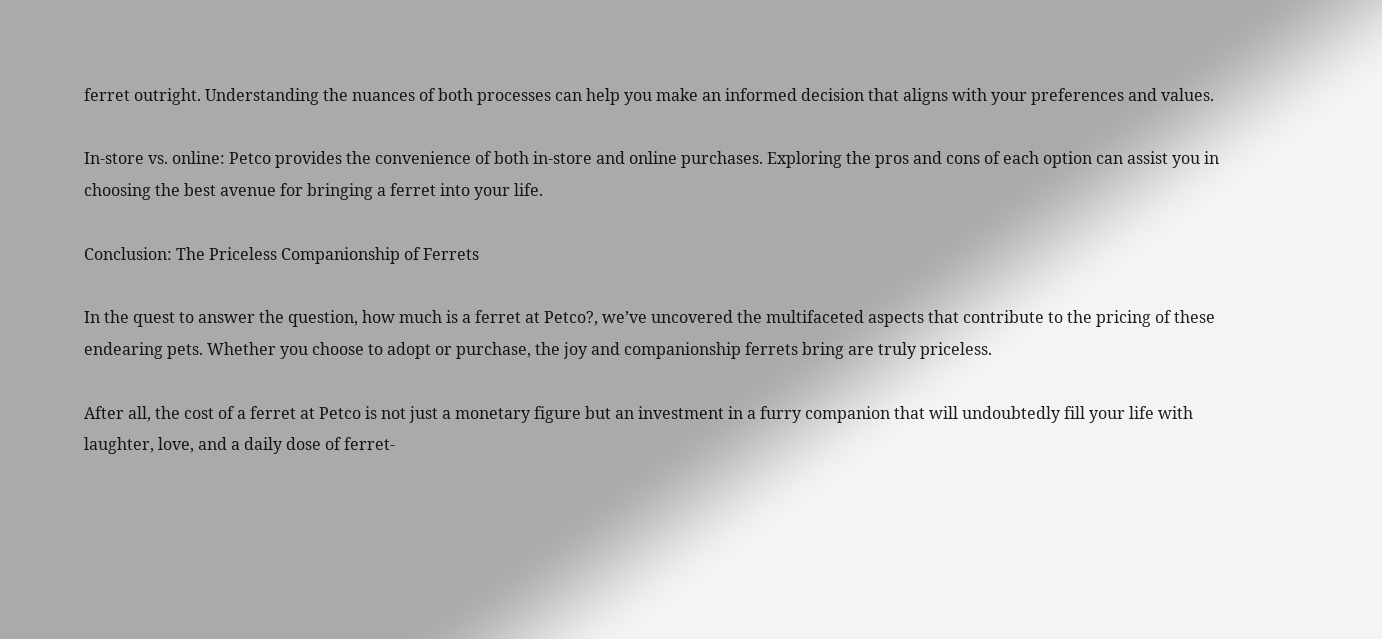ferret outright. Understanding the nuances of both processes can help you make an informed decision that aligns with your preferences and values.

In-store vs. online: Petco provides the convenience of both in-store and online purchases. Exploring the pros and cons of each option can assist you in choosing the best avenue for bringing a ferret into your life.

Conclusion: The Priceless Companionship of Ferrets

In the quest to answer the question, how much is a ferret at Petco?, we’ve uncovered the multifaceted aspects that contribute to the pricing of these endearing pets. Whether you choose to adopt or purchase, the joy and companionship ferrets bring are truly priceless.

After all, the cost of a ferret at Petco is not just a monetary figure but an investment in a furry companion that will undoubtedly fill your life with laughter, love, and a daily dose of ferret-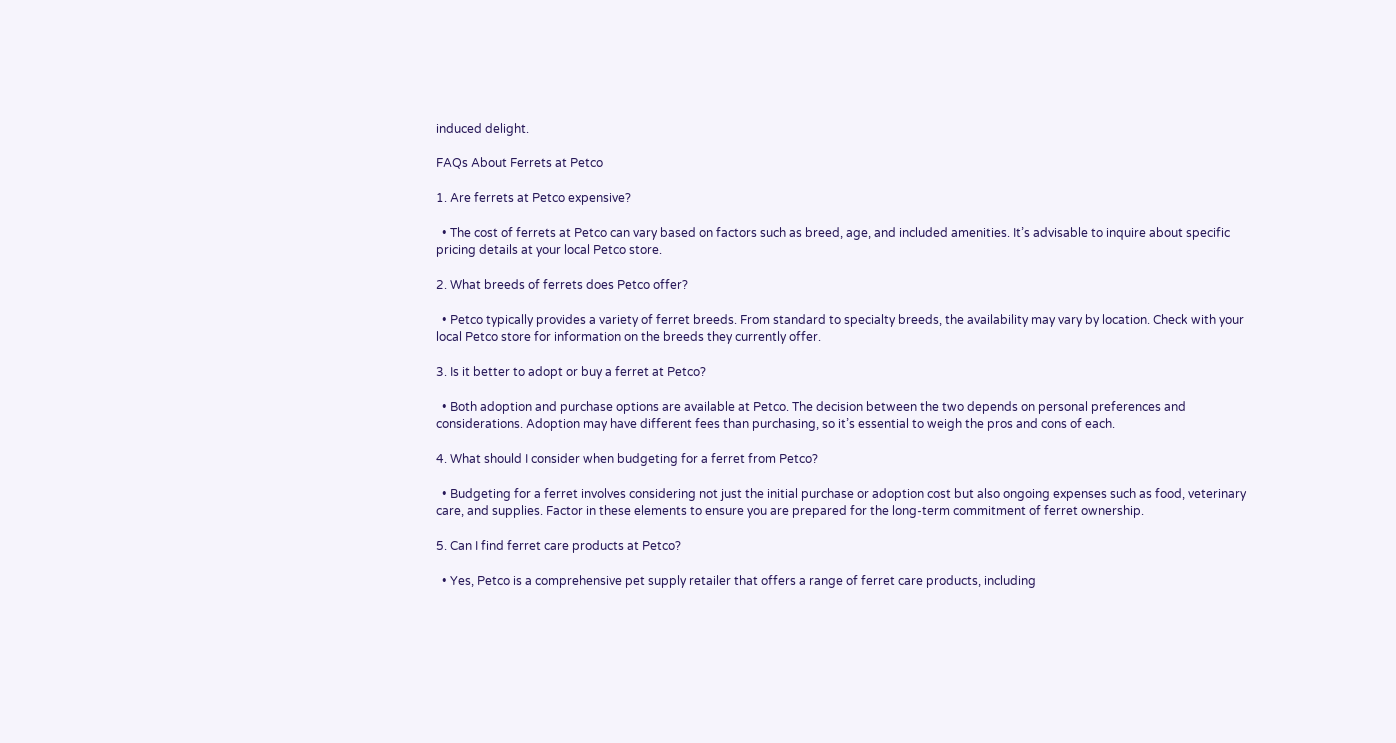induced delight.

FAQs About Ferrets at Petco

1. Are ferrets at Petco expensive?

  • The cost of ferrets at Petco can vary based on factors such as breed, age, and included amenities. It’s advisable to inquire about specific pricing details at your local Petco store.

2. What breeds of ferrets does Petco offer?

  • Petco typically provides a variety of ferret breeds. From standard to specialty breeds, the availability may vary by location. Check with your local Petco store for information on the breeds they currently offer.

3. Is it better to adopt or buy a ferret at Petco?

  • Both adoption and purchase options are available at Petco. The decision between the two depends on personal preferences and considerations. Adoption may have different fees than purchasing, so it’s essential to weigh the pros and cons of each.

4. What should I consider when budgeting for a ferret from Petco?

  • Budgeting for a ferret involves considering not just the initial purchase or adoption cost but also ongoing expenses such as food, veterinary care, and supplies. Factor in these elements to ensure you are prepared for the long-term commitment of ferret ownership.

5. Can I find ferret care products at Petco?

  • Yes, Petco is a comprehensive pet supply retailer that offers a range of ferret care products, including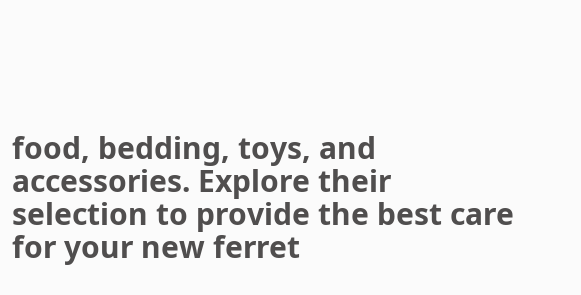food, bedding, toys, and accessories. Explore their selection to provide the best care for your new ferret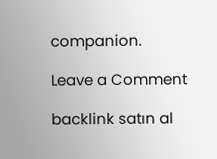companion.

Leave a Comment

backlink satın al